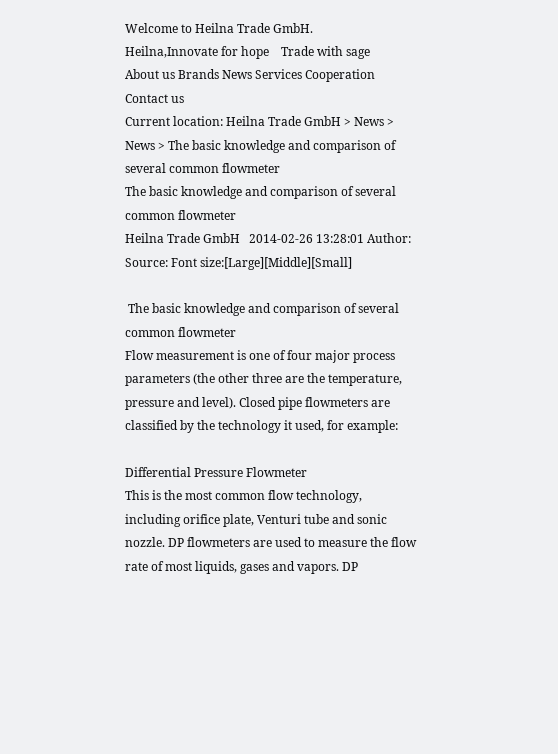Welcome to Heilna Trade GmbH.
Heilna,Innovate for hope    Trade with sage
About us Brands News Services Cooperation Contact us
Current location: Heilna Trade GmbH > News > News > The basic knowledge and comparison of several common flowmeter
The basic knowledge and comparison of several common flowmeter
Heilna Trade GmbH   2014-02-26 13:28:01 Author: Source: Font size:[Large][Middle][Small]

 The basic knowledge and comparison of several common flowmeter
Flow measurement is one of four major process parameters (the other three are the temperature, pressure and level). Closed pipe flowmeters are classified by the technology it used, for example:

Differential Pressure Flowmeter
This is the most common flow technology, including orifice plate, Venturi tube and sonic nozzle. DP flowmeters are used to measure the flow rate of most liquids, gases and vapors. DP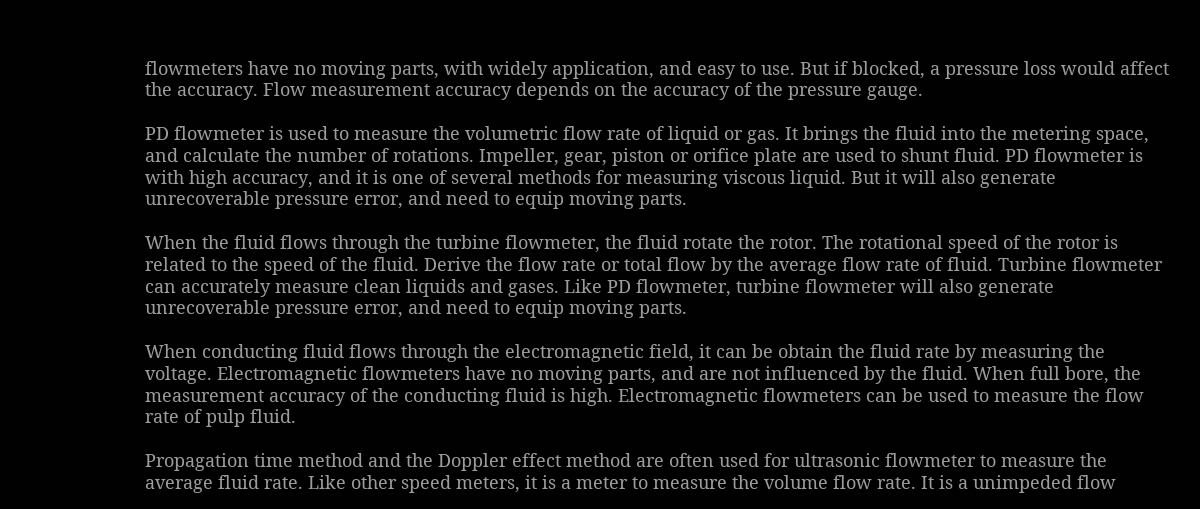flowmeters have no moving parts, with widely application, and easy to use. But if blocked, a pressure loss would affect the accuracy. Flow measurement accuracy depends on the accuracy of the pressure gauge.

PD flowmeter is used to measure the volumetric flow rate of liquid or gas. It brings the fluid into the metering space, and calculate the number of rotations. Impeller, gear, piston or orifice plate are used to shunt fluid. PD flowmeter is with high accuracy, and it is one of several methods for measuring viscous liquid. But it will also generate unrecoverable pressure error, and need to equip moving parts.

When the fluid flows through the turbine flowmeter, the fluid rotate the rotor. The rotational speed of the rotor is related to the speed of the fluid. Derive the flow rate or total flow by the average flow rate of fluid. Turbine flowmeter can accurately measure clean liquids and gases. Like PD flowmeter, turbine flowmeter will also generate unrecoverable pressure error, and need to equip moving parts.

When conducting fluid flows through the electromagnetic field, it can be obtain the fluid rate by measuring the voltage. Electromagnetic flowmeters have no moving parts, and are not influenced by the fluid. When full bore, the measurement accuracy of the conducting fluid is high. Electromagnetic flowmeters can be used to measure the flow rate of pulp fluid.

Propagation time method and the Doppler effect method are often used for ultrasonic flowmeter to measure the average fluid rate. Like other speed meters, it is a meter to measure the volume flow rate. It is a unimpeded flow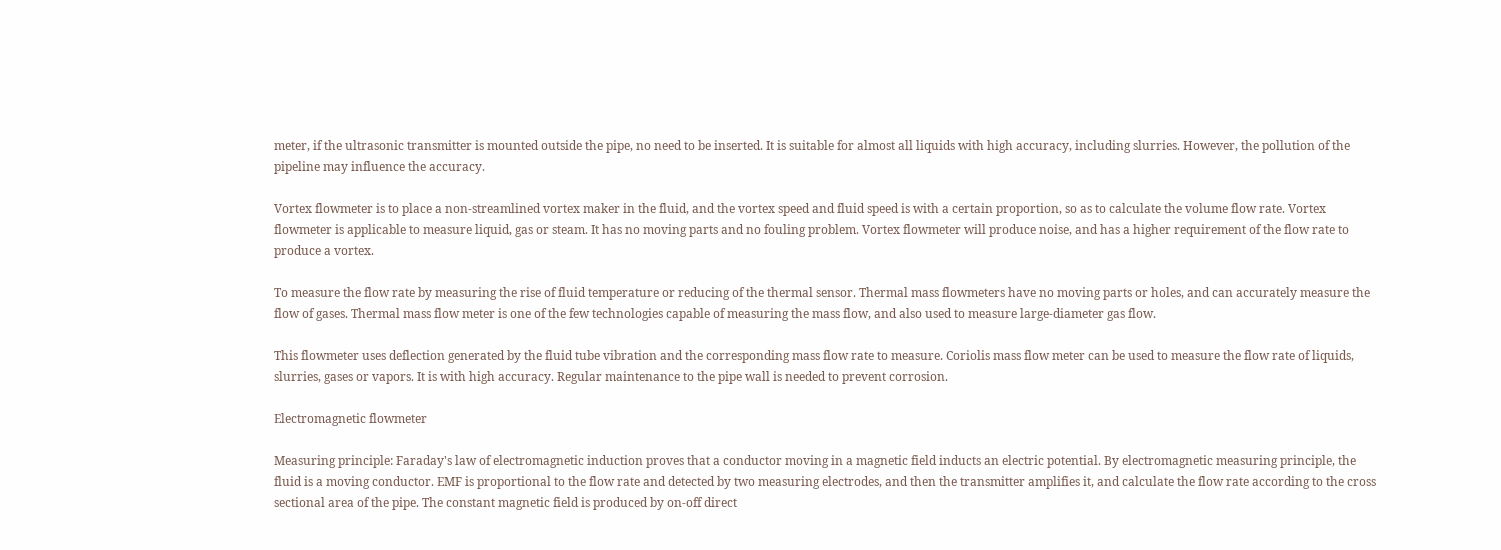meter, if the ultrasonic transmitter is mounted outside the pipe, no need to be inserted. It is suitable for almost all liquids with high accuracy, including slurries. However, the pollution of the pipeline may influence the accuracy.

Vortex flowmeter is to place a non-streamlined vortex maker in the fluid, and the vortex speed and fluid speed is with a certain proportion, so as to calculate the volume flow rate. Vortex flowmeter is applicable to measure liquid, gas or steam. It has no moving parts and no fouling problem. Vortex flowmeter will produce noise, and has a higher requirement of the flow rate to produce a vortex.

To measure the flow rate by measuring the rise of fluid temperature or reducing of the thermal sensor. Thermal mass flowmeters have no moving parts or holes, and can accurately measure the flow of gases. Thermal mass flow meter is one of the few technologies capable of measuring the mass flow, and also used to measure large-diameter gas flow.

This flowmeter uses deflection generated by the fluid tube vibration and the corresponding mass flow rate to measure. Coriolis mass flow meter can be used to measure the flow rate of liquids, slurries, gases or vapors. It is with high accuracy. Regular maintenance to the pipe wall is needed to prevent corrosion.

Electromagnetic flowmeter

Measuring principle: Faraday's law of electromagnetic induction proves that a conductor moving in a magnetic field inducts an electric potential. By electromagnetic measuring principle, the fluid is a moving conductor. EMF is proportional to the flow rate and detected by two measuring electrodes, and then the transmitter amplifies it, and calculate the flow rate according to the cross sectional area of the pipe. The constant magnetic field is produced by on-off direct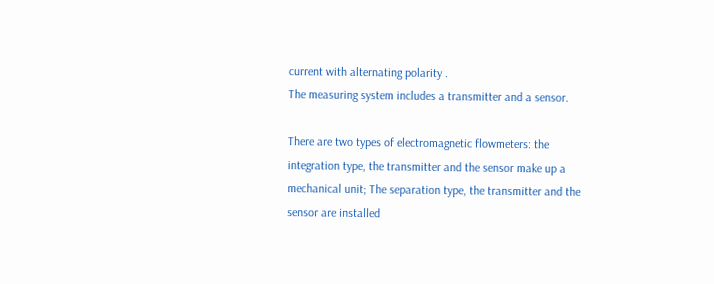current with alternating polarity .
The measuring system includes a transmitter and a sensor.

There are two types of electromagnetic flowmeters: the integration type, the transmitter and the sensor make up a mechanical unit; The separation type, the transmitter and the sensor are installed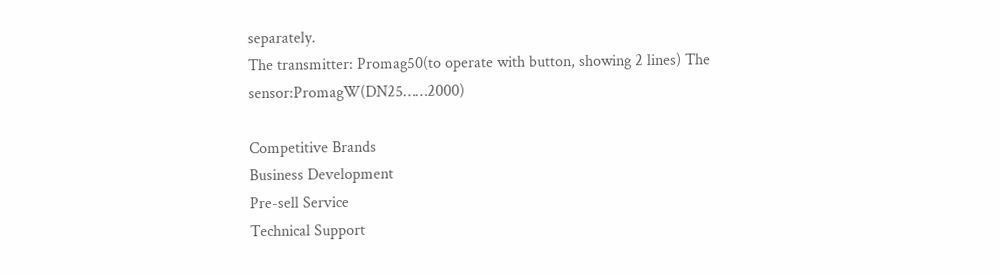separately.
The transmitter: Promag50(to operate with button, showing 2 lines) The sensor:PromagW(DN25……2000)

Competitive Brands
Business Development
Pre-sell Service
Technical Support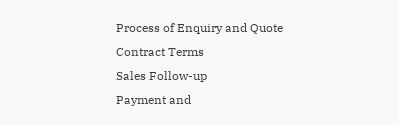Process of Enquiry and Quote
Contract Terms
Sales Follow-up
Payment and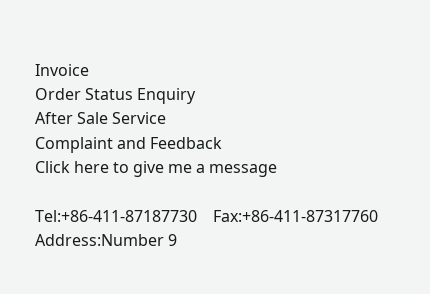Invoice
Order Status Enquiry
After Sale Service
Complaint and Feedback
Click here to give me a message

Tel:+86-411-87187730    Fax:+86-411-87317760    Address:Number 9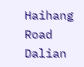Haihang Road Dalian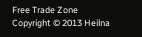Free Trade Zone
Copyright © 2013 Heilna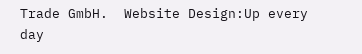Trade GmbH.  Website Design:Up every day